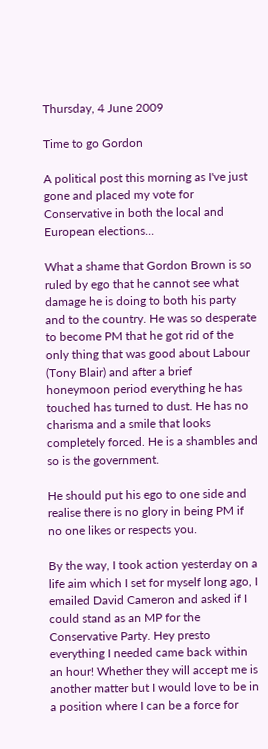Thursday, 4 June 2009

Time to go Gordon

A political post this morning as I've just gone and placed my vote for Conservative in both the local and European elections...

What a shame that Gordon Brown is so ruled by ego that he cannot see what damage he is doing to both his party and to the country. He was so desperate to become PM that he got rid of the only thing that was good about Labour (Tony Blair) and after a brief honeymoon period everything he has touched has turned to dust. He has no charisma and a smile that looks completely forced. He is a shambles and so is the government.

He should put his ego to one side and realise there is no glory in being PM if no one likes or respects you.

By the way, I took action yesterday on a life aim which I set for myself long ago, I emailed David Cameron and asked if I could stand as an MP for the Conservative Party. Hey presto everything I needed came back within an hour! Whether they will accept me is another matter but I would love to be in a position where I can be a force for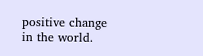positive change in the world.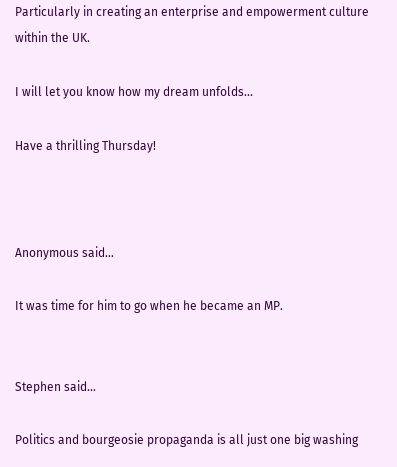Particularly in creating an enterprise and empowerment culture within the UK.

I will let you know how my dream unfolds...

Have a thrilling Thursday!



Anonymous said...

It was time for him to go when he became an MP.


Stephen said...

Politics and bourgeosie propaganda is all just one big washing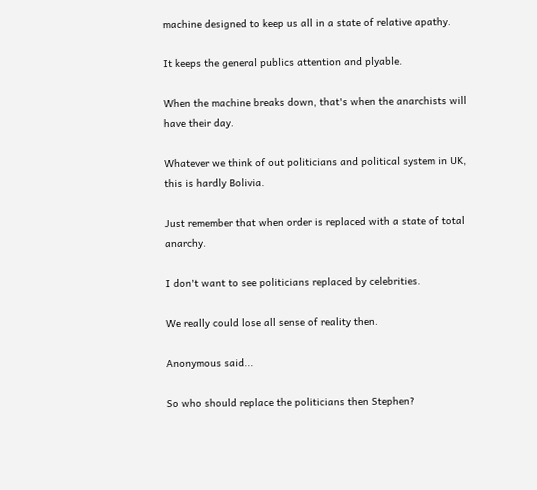machine designed to keep us all in a state of relative apathy.

It keeps the general publics attention and plyable.

When the machine breaks down, that's when the anarchists will have their day.

Whatever we think of out politicians and political system in UK, this is hardly Bolivia.

Just remember that when order is replaced with a state of total anarchy.

I don't want to see politicians replaced by celebrities.

We really could lose all sense of reality then.

Anonymous said...

So who should replace the politicians then Stephen?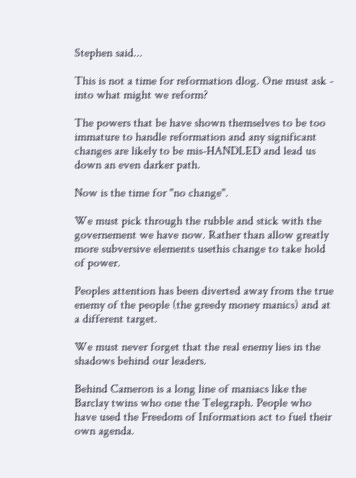Stephen said...

This is not a time for reformation dlog. One must ask - into what might we reform?

The powers that be have shown themselves to be too immature to handle reformation and any significant changes are likely to be mis-HANDLED and lead us down an even darker path.

Now is the time for "no change".

We must pick through the rubble and stick with the governement we have now. Rather than allow greatly more subversive elements usethis change to take hold of power.

Peoples attention has been diverted away from the true enemy of the people (the greedy money manics) and at a different target.

We must never forget that the real enemy lies in the shadows behind our leaders.

Behind Cameron is a long line of maniacs like the Barclay twins who one the Telegraph. People who have used the Freedom of Information act to fuel their own agenda.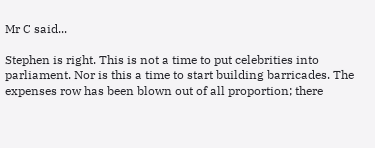Mr C said...

Stephen is right. This is not a time to put celebrities into parliament. Nor is this a time to start building barricades. The expenses row has been blown out of all proportion; there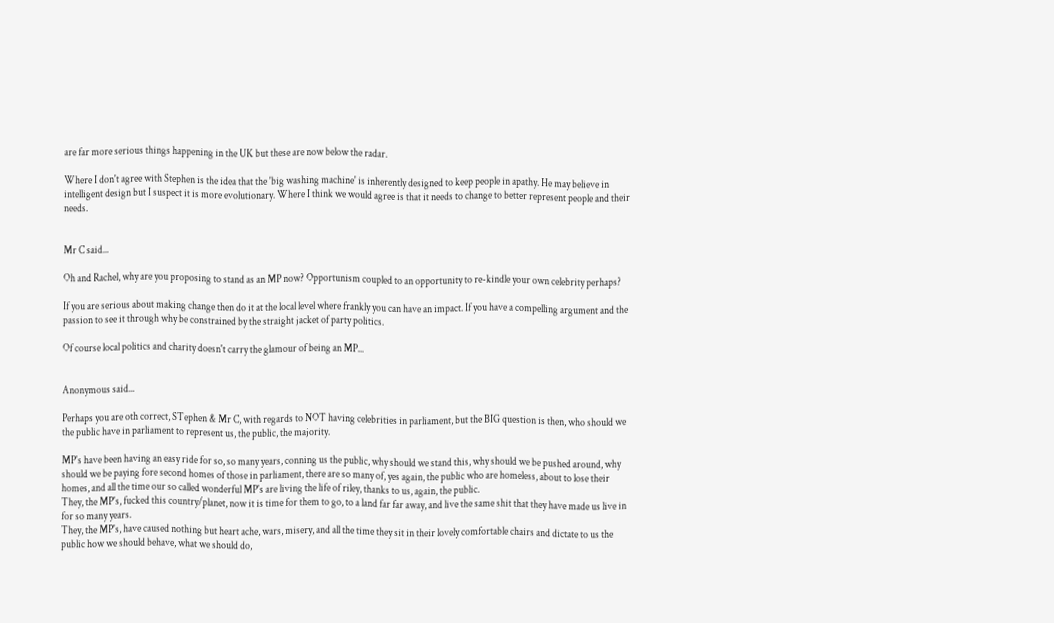are far more serious things happening in the UK but these are now below the radar.

Where I don't agree with Stephen is the idea that the 'big washing machine' is inherently designed to keep people in apathy. He may believe in intelligent design but I suspect it is more evolutionary. Where I think we would agree is that it needs to change to better represent people and their needs.


Mr C said...

Oh and Rachel, why are you proposing to stand as an MP now? Opportunism coupled to an opportunity to re-kindle your own celebrity perhaps?

If you are serious about making change then do it at the local level where frankly you can have an impact. If you have a compelling argument and the passion to see it through why be constrained by the straight jacket of party politics.

Of course local politics and charity doesn't carry the glamour of being an MP...


Anonymous said...

Perhaps you are oth correct, STephen & Mr C, with regards to NOT having celebrities in parliament, but the BIG question is then, who should we the public have in parliament to represent us, the public, the majority.

MP's have been having an easy ride for so, so many years, conning us the public, why should we stand this, why should we be pushed around, why should we be paying fore second homes of those in parliament, there are so many of, yes again, the public who are homeless, about to lose their homes, and all the time our so called wonderful MP's are living the life of riley, thanks to us, again, the public.
They, the MP's, fucked this country/planet, now it is time for them to go, to a land far far away, and live the same shit that they have made us live in for so many years.
They, the MP's, have caused nothing but heart ache, wars, misery, and all the time they sit in their lovely comfortable chairs and dictate to us the public how we should behave, what we should do,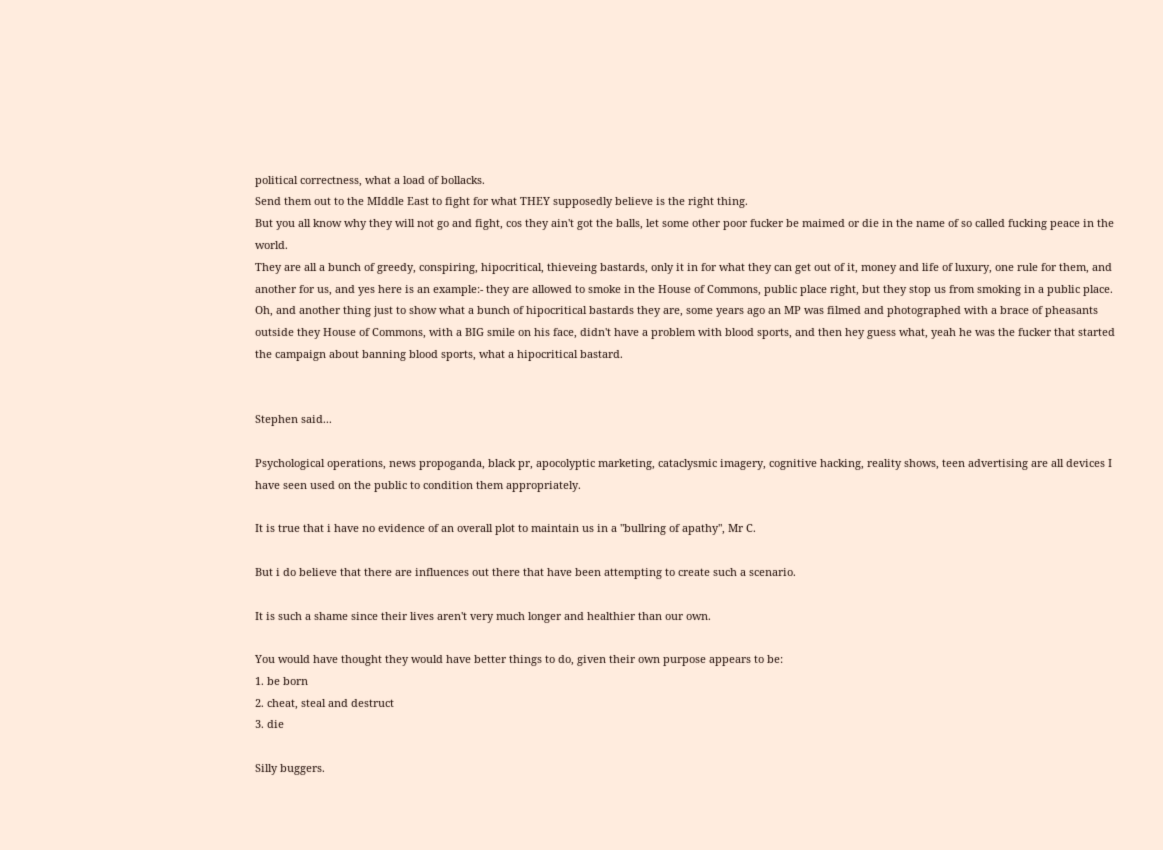political correctness, what a load of bollacks.
Send them out to the MIddle East to fight for what THEY supposedly believe is the right thing.
But you all know why they will not go and fight, cos they ain't got the balls, let some other poor fucker be maimed or die in the name of so called fucking peace in the world.
They are all a bunch of greedy, conspiring, hipocritical, thieveing bastards, only it in for what they can get out of it, money and life of luxury, one rule for them, and another for us, and yes here is an example:- they are allowed to smoke in the House of Commons, public place right, but they stop us from smoking in a public place. Oh, and another thing just to show what a bunch of hipocritical bastards they are, some years ago an MP was filmed and photographed with a brace of pheasants outside they House of Commons, with a BIG smile on his face, didn't have a problem with blood sports, and then hey guess what, yeah he was the fucker that started the campaign about banning blood sports, what a hipocritical bastard.


Stephen said...

Psychological operations, news propoganda, black pr, apocolyptic marketing, cataclysmic imagery, cognitive hacking, reality shows, teen advertising are all devices I have seen used on the public to condition them appropriately.

It is true that i have no evidence of an overall plot to maintain us in a "bullring of apathy", Mr C.

But i do believe that there are influences out there that have been attempting to create such a scenario.

It is such a shame since their lives aren't very much longer and healthier than our own.

You would have thought they would have better things to do, given their own purpose appears to be:
1. be born
2. cheat, steal and destruct
3. die

Silly buggers.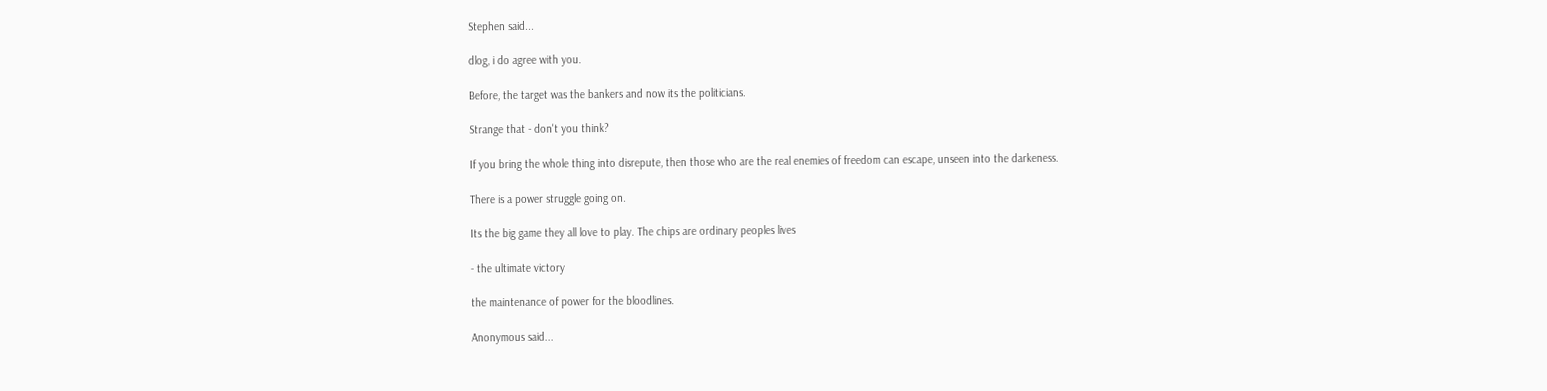Stephen said...

dlog, i do agree with you.

Before, the target was the bankers and now its the politicians.

Strange that - don't you think?

If you bring the whole thing into disrepute, then those who are the real enemies of freedom can escape, unseen into the darkeness.

There is a power struggle going on.

Its the big game they all love to play. The chips are ordinary peoples lives

- the ultimate victory

the maintenance of power for the bloodlines.

Anonymous said...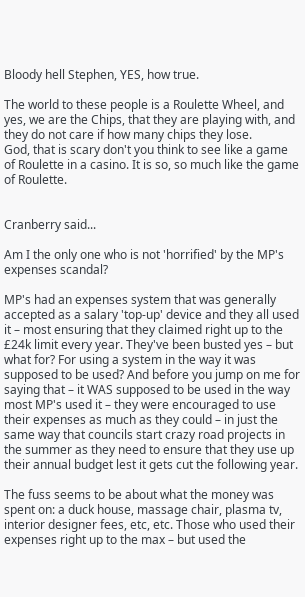Bloody hell Stephen, YES, how true.

The world to these people is a Roulette Wheel, and yes, we are the Chips, that they are playing with, and they do not care if how many chips they lose.
God, that is scary don't you think to see like a game of Roulette in a casino. It is so, so much like the game of Roulette.


Cranberry said...

Am I the only one who is not 'horrified' by the MP's expenses scandal?

MP's had an expenses system that was generally accepted as a salary 'top-up' device and they all used it – most ensuring that they claimed right up to the £24k limit every year. They've been busted yes – but what for? For using a system in the way it was supposed to be used? And before you jump on me for saying that – it WAS supposed to be used in the way most MP's used it – they were encouraged to use their expenses as much as they could – in just the same way that councils start crazy road projects in the summer as they need to ensure that they use up their annual budget lest it gets cut the following year.

The fuss seems to be about what the money was spent on: a duck house, massage chair, plasma tv, interior designer fees, etc, etc. Those who used their expenses right up to the max – but used the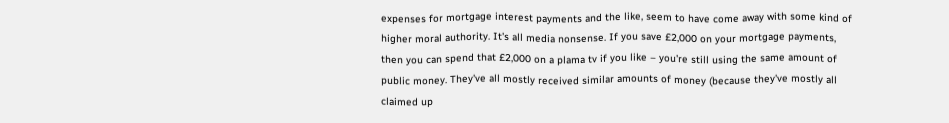expenses for mortgage interest payments and the like, seem to have come away with some kind of higher moral authority. It's all media nonsense. If you save £2,000 on your mortgage payments, then you can spend that £2,000 on a plama tv if you like – you're still using the same amount of public money. They've all mostly received similar amounts of money (because they've mostly all claimed up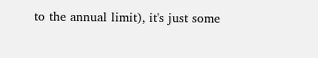to the annual limit), it's just some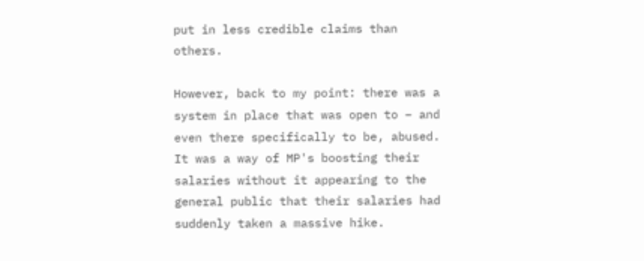put in less credible claims than others.

However, back to my point: there was a system in place that was open to – and even there specifically to be, abused. It was a way of MP's boosting their salaries without it appearing to the general public that their salaries had suddenly taken a massive hike.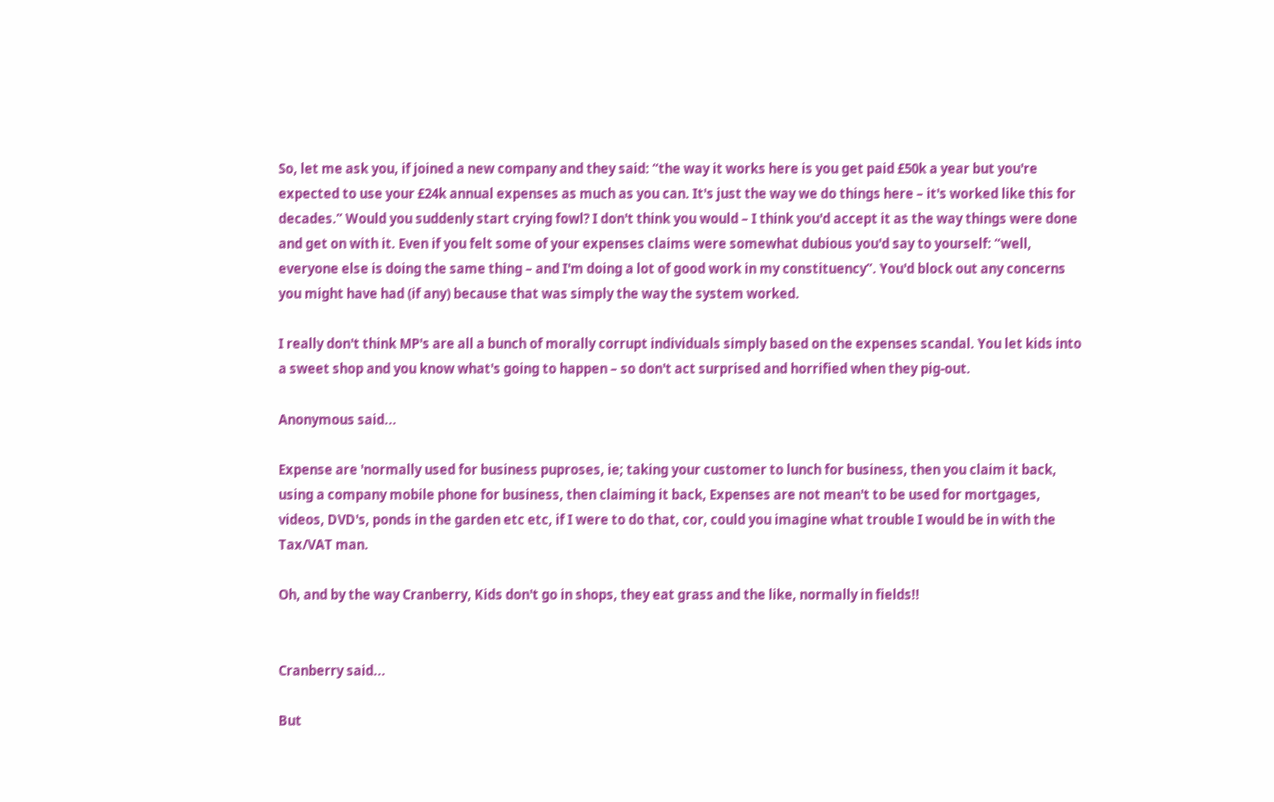So, let me ask you, if joined a new company and they said: “the way it works here is you get paid £50k a year but you're expected to use your £24k annual expenses as much as you can. It's just the way we do things here – it's worked like this for decades.” Would you suddenly start crying fowl? I don't think you would – I think you'd accept it as the way things were done and get on with it. Even if you felt some of your expenses claims were somewhat dubious you'd say to yourself: “well, everyone else is doing the same thing – and I'm doing a lot of good work in my constituency”. You'd block out any concerns you might have had (if any) because that was simply the way the system worked.

I really don't think MP's are all a bunch of morally corrupt individuals simply based on the expenses scandal. You let kids into a sweet shop and you know what's going to happen – so don't act surprised and horrified when they pig-out.

Anonymous said...

Expense are 'normally used for business puproses, ie; taking your customer to lunch for business, then you claim it back, using a company mobile phone for business, then claiming it back, Expenses are not mean't to be used for mortgages, videos, DVD's, ponds in the garden etc etc, if I were to do that, cor, could you imagine what trouble I would be in with the Tax/VAT man.

Oh, and by the way Cranberry, Kids don't go in shops, they eat grass and the like, normally in fields!!


Cranberry said...

But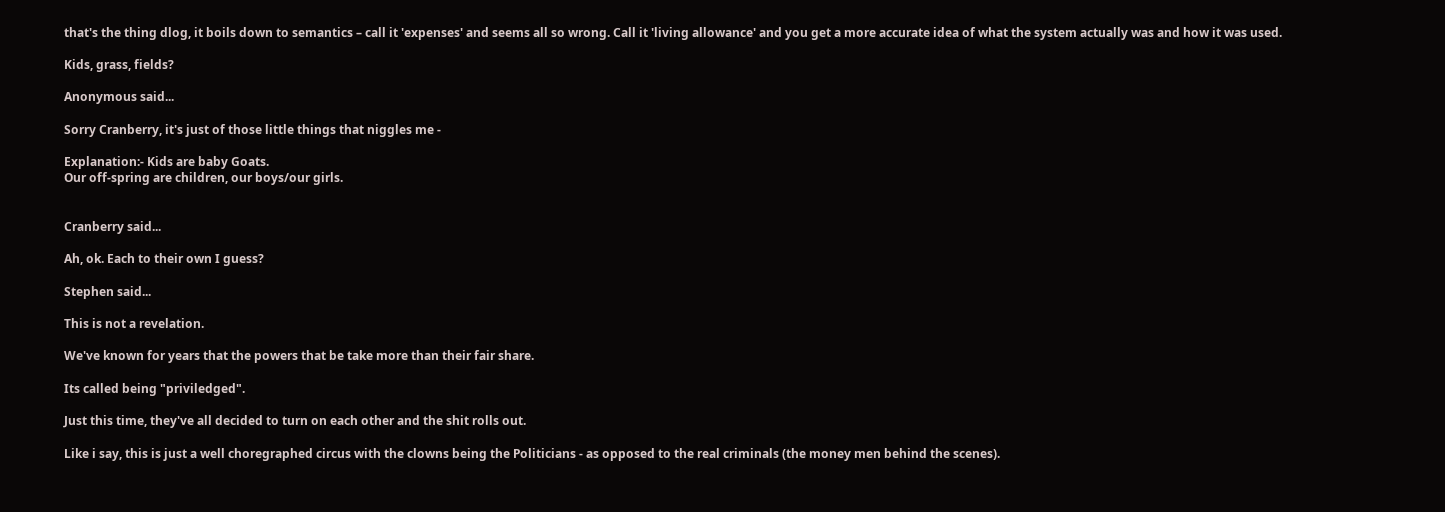that's the thing dlog, it boils down to semantics – call it 'expenses' and seems all so wrong. Call it 'living allowance' and you get a more accurate idea of what the system actually was and how it was used.

Kids, grass, fields?

Anonymous said...

Sorry Cranberry, it's just of those little things that niggles me -

Explanation:- Kids are baby Goats.
Our off-spring are children, our boys/our girls.


Cranberry said...

Ah, ok. Each to their own I guess?

Stephen said...

This is not a revelation.

We've known for years that the powers that be take more than their fair share.

Its called being "priviledged".

Just this time, they've all decided to turn on each other and the shit rolls out.

Like i say, this is just a well choregraphed circus with the clowns being the Politicians - as opposed to the real criminals (the money men behind the scenes).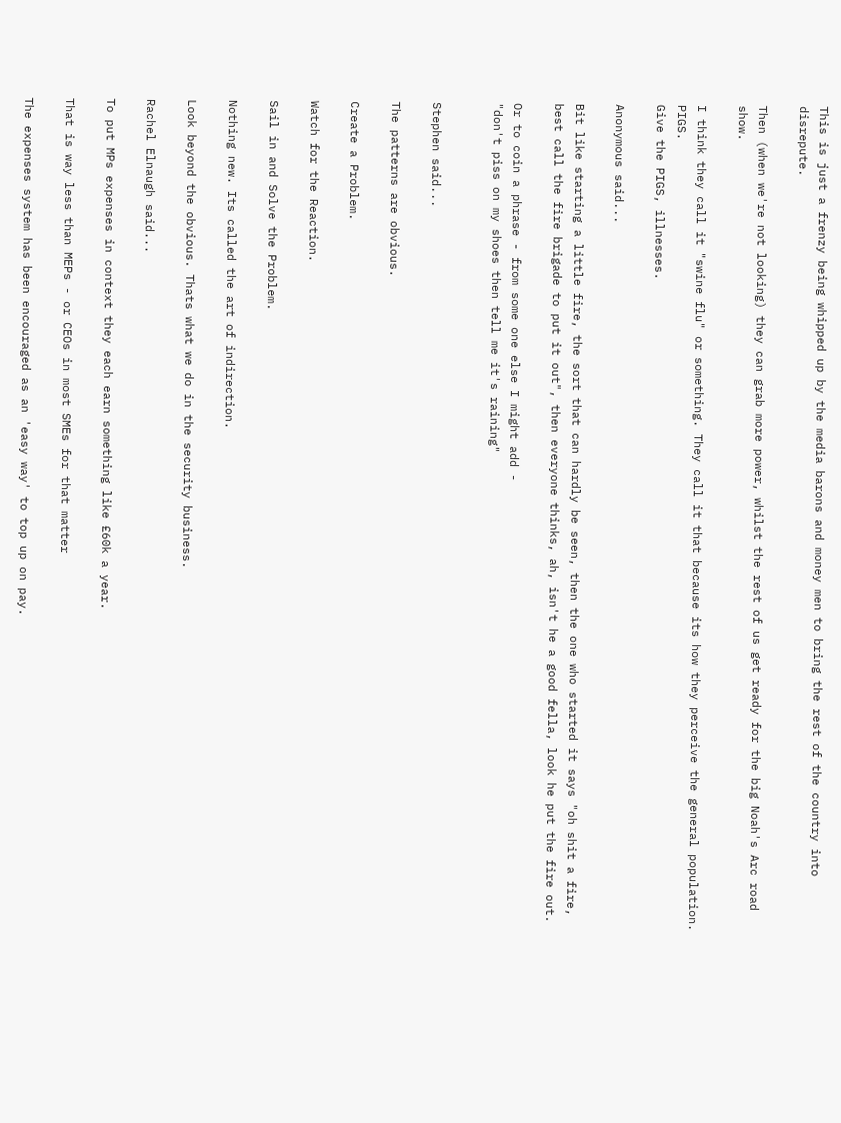This is just a frenzy being whipped up by the media barons and money men to bring the rest of the country into disrepute.

Then (when we're not looking) they can grab more power, whilst the rest of us get ready for the big Noah's Arc road show.

I think they call it "swine flu" or something. They call it that because its how they perceive the general population. PIGS.
Give the PIGS, illnesses.

Anonymous said...

Bit like starting a little fire, the sort that can hardly be seen, then the one who started it says "oh shit a fire, best call the fire brigade to put it out", then everyone thinks, ah, isn't he a good fella, look he put the fire out.

Or to coin a phrase - from some one else I might add -
"don't piss on my shoes then tell me it's raining"


Stephen said...

The patterns are obvious.

Create a Problem.

Watch for the Reaction.

Sail in and Solve the Problem.

Nothing new. Its called the art of indirection.

Look beyond the obvious. Thats what we do in the security business.

Rachel Elnaugh said...

To put MPs expenses in context they each earn something like £60k a year.

That is way less than MEPs - or CEOs in most SMEs for that matter

The expenses system has been encouraged as an 'easy way' to top up on pay.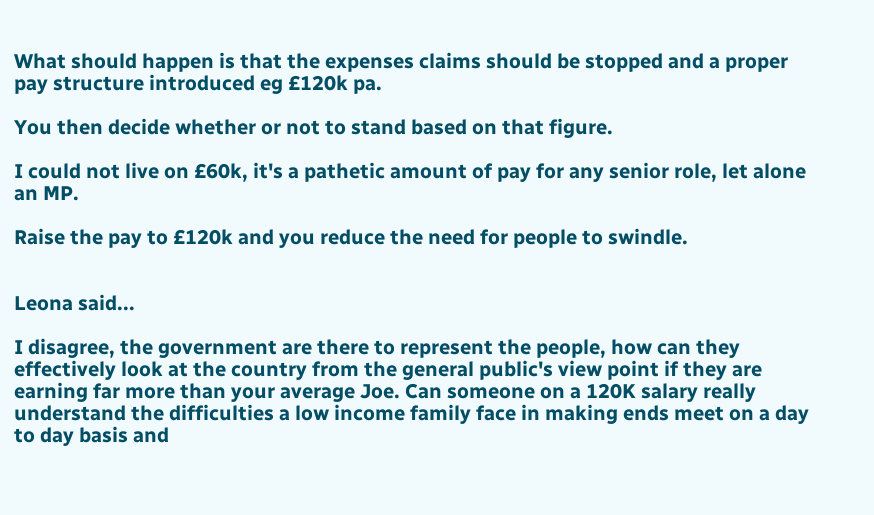What should happen is that the expenses claims should be stopped and a proper pay structure introduced eg £120k pa.

You then decide whether or not to stand based on that figure.

I could not live on £60k, it's a pathetic amount of pay for any senior role, let alone an MP.

Raise the pay to £120k and you reduce the need for people to swindle.


Leona said...

I disagree, the government are there to represent the people, how can they effectively look at the country from the general public's view point if they are earning far more than your average Joe. Can someone on a 120K salary really understand the difficulties a low income family face in making ends meet on a day to day basis and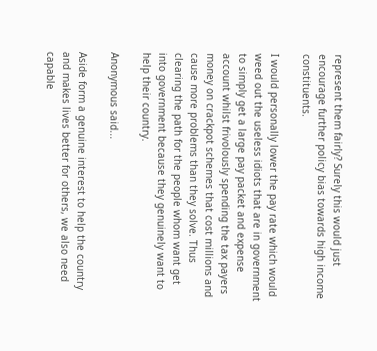represent them fairly? Surely this would just encourage further policy bias towards high income constituents.

I would personally lower the pay rate which would weed out the useless idiots that are in government to simply get a large pay packet and expense account whilst frivolously spending the tax payers money on crackpot schemes that cost millions and cause more problems than they solve. Thus clearing the path for the people whom want get into government because they genuinely want to help their country.

Anonymous said...

Aside form a genuine interest to help the country and makes lives better for others, we also need capable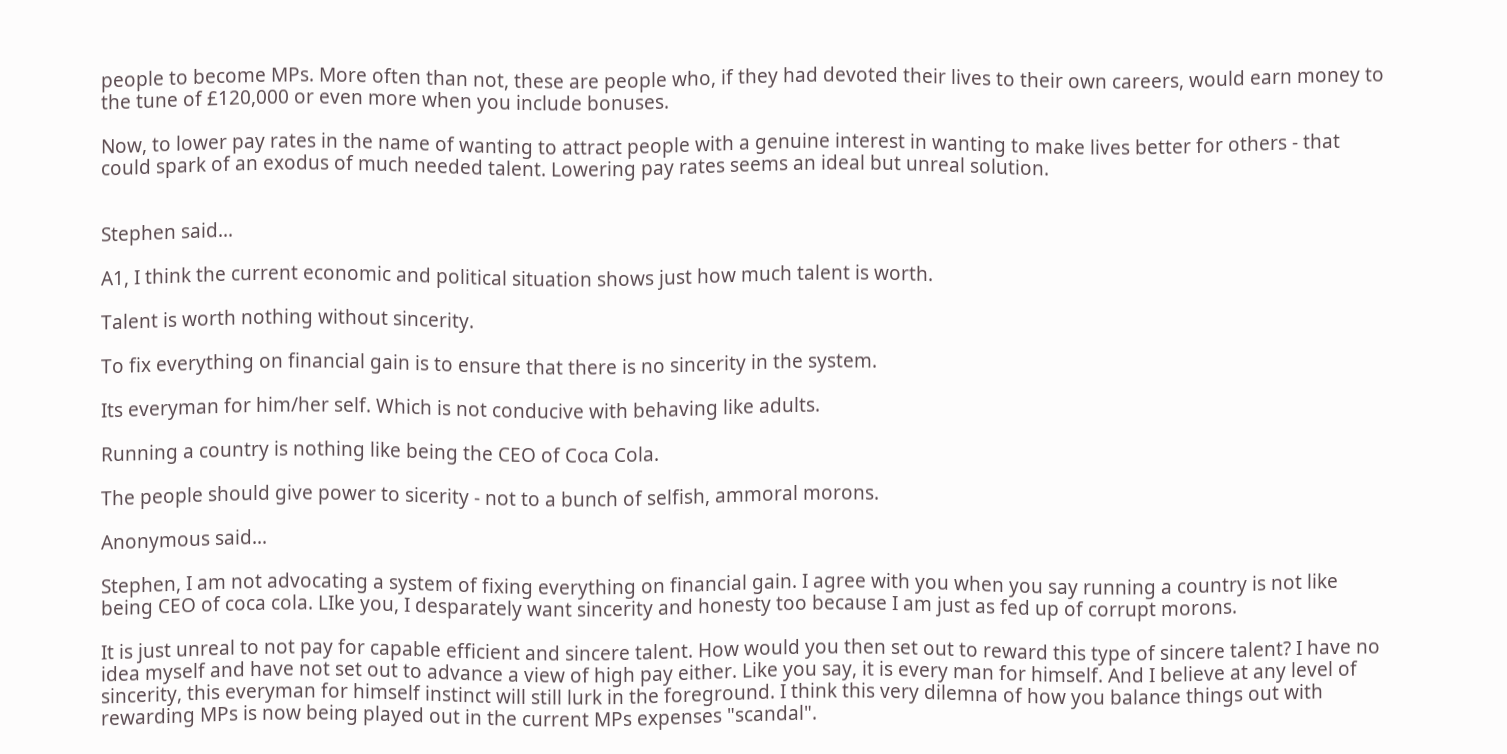people to become MPs. More often than not, these are people who, if they had devoted their lives to their own careers, would earn money to the tune of £120,000 or even more when you include bonuses.

Now, to lower pay rates in the name of wanting to attract people with a genuine interest in wanting to make lives better for others - that could spark of an exodus of much needed talent. Lowering pay rates seems an ideal but unreal solution.


Stephen said...

A1, I think the current economic and political situation shows just how much talent is worth.

Talent is worth nothing without sincerity.

To fix everything on financial gain is to ensure that there is no sincerity in the system.

Its everyman for him/her self. Which is not conducive with behaving like adults.

Running a country is nothing like being the CEO of Coca Cola.

The people should give power to sicerity - not to a bunch of selfish, ammoral morons.

Anonymous said...

Stephen, I am not advocating a system of fixing everything on financial gain. I agree with you when you say running a country is not like being CEO of coca cola. LIke you, I desparately want sincerity and honesty too because I am just as fed up of corrupt morons.

It is just unreal to not pay for capable efficient and sincere talent. How would you then set out to reward this type of sincere talent? I have no idea myself and have not set out to advance a view of high pay either. Like you say, it is every man for himself. And I believe at any level of sincerity, this everyman for himself instinct will still lurk in the foreground. I think this very dilemna of how you balance things out with rewarding MPs is now being played out in the current MPs expenses "scandal".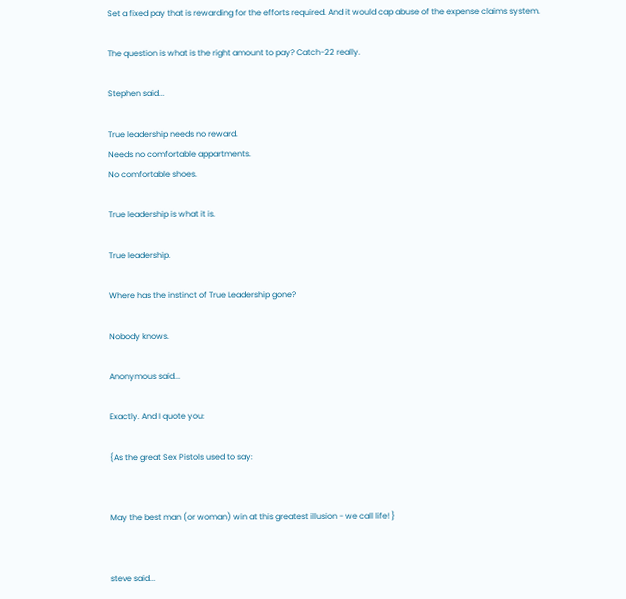Set a fixed pay that is rewarding for the efforts required. And it would cap abuse of the expense claims system.

The question is what is the right amount to pay? Catch-22 really.

Stephen said...

True leadership needs no reward.
Needs no comfortable appartments.
No comfortable shoes.

True leadership is what it is.

True leadership.

Where has the instinct of True Leadership gone?

Nobody knows.

Anonymous said...

Exactly. And I quote you:

{As the great Sex Pistols used to say:


May the best man (or woman) win at this greatest illusion - we call life! }


steve said...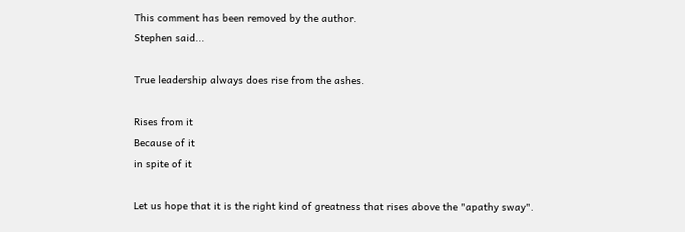This comment has been removed by the author.
Stephen said...

True leadership always does rise from the ashes.

Rises from it
Because of it
in spite of it

Let us hope that it is the right kind of greatness that rises above the "apathy sway".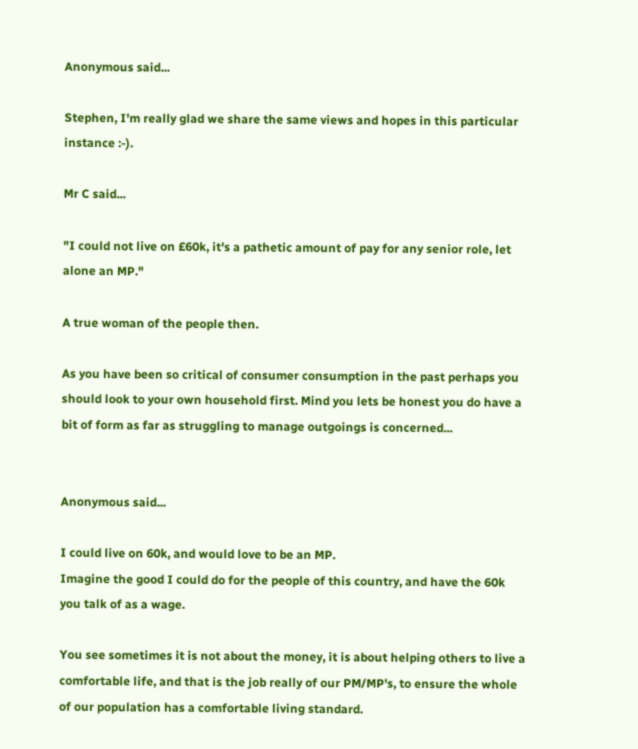Anonymous said...

Stephen, I'm really glad we share the same views and hopes in this particular instance :-).

Mr C said...

"I could not live on £60k, it's a pathetic amount of pay for any senior role, let alone an MP."

A true woman of the people then.

As you have been so critical of consumer consumption in the past perhaps you should look to your own household first. Mind you lets be honest you do have a bit of form as far as struggling to manage outgoings is concerned...


Anonymous said...

I could live on 60k, and would love to be an MP.
Imagine the good I could do for the people of this country, and have the 60k you talk of as a wage.

You see sometimes it is not about the money, it is about helping others to live a comfortable life, and that is the job really of our PM/MP's, to ensure the whole of our population has a comfortable living standard.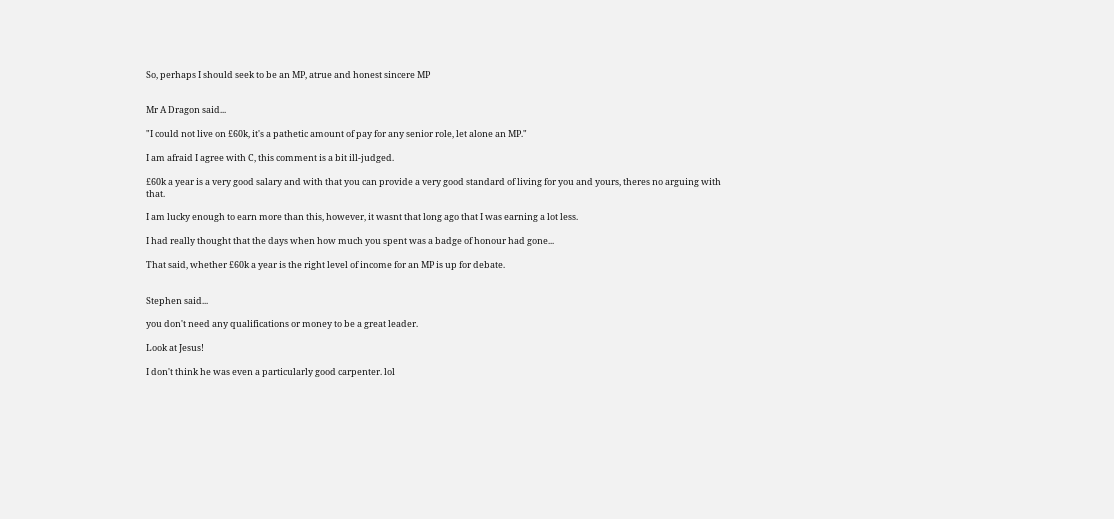So, perhaps I should seek to be an MP, atrue and honest sincere MP


Mr A Dragon said...

"I could not live on £60k, it's a pathetic amount of pay for any senior role, let alone an MP."

I am afraid I agree with C, this comment is a bit ill-judged.

£60k a year is a very good salary and with that you can provide a very good standard of living for you and yours, theres no arguing with that.

I am lucky enough to earn more than this, however, it wasnt that long ago that I was earning a lot less.

I had really thought that the days when how much you spent was a badge of honour had gone...

That said, whether £60k a year is the right level of income for an MP is up for debate.


Stephen said...

you don't need any qualifications or money to be a great leader.

Look at Jesus!

I don't think he was even a particularly good carpenter. lol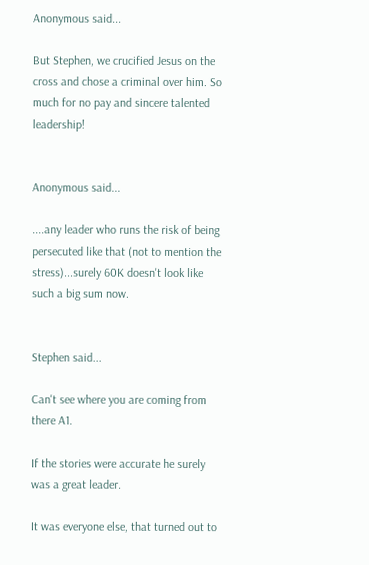Anonymous said...

But Stephen, we crucified Jesus on the cross and chose a criminal over him. So much for no pay and sincere talented leadership!


Anonymous said...

....any leader who runs the risk of being persecuted like that (not to mention the stress)...surely 60K doesn't look like such a big sum now.


Stephen said...

Can't see where you are coming from there A1.

If the stories were accurate he surely was a great leader.

It was everyone else, that turned out to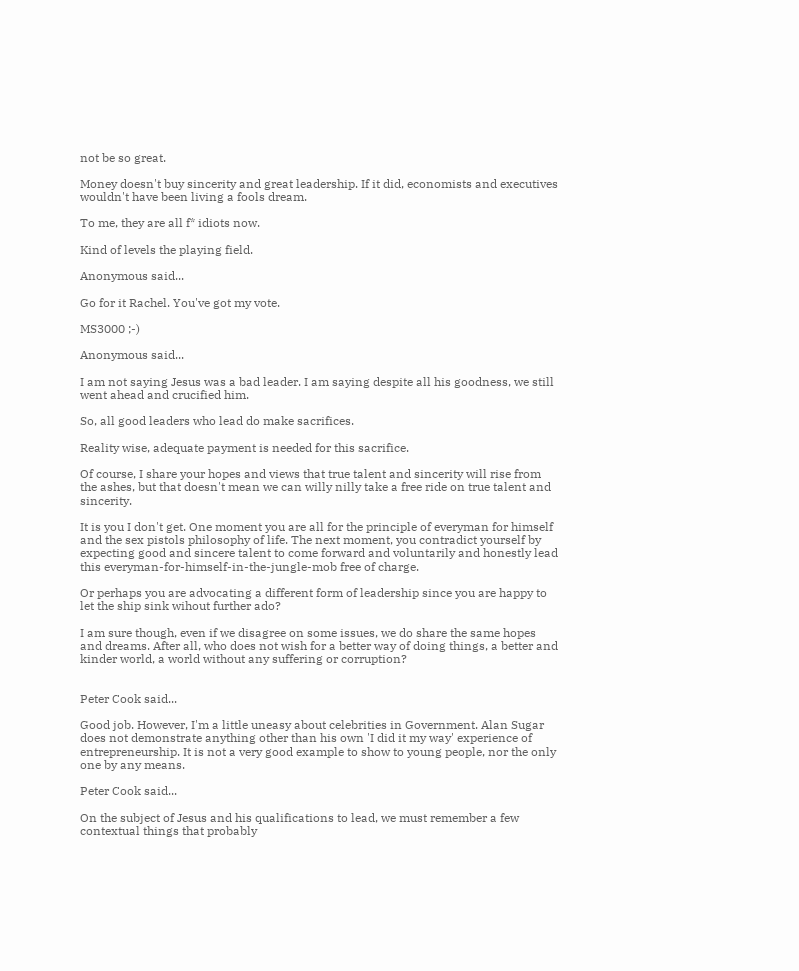not be so great.

Money doesn't buy sincerity and great leadership. If it did, economists and executives wouldn't have been living a fools dream.

To me, they are all f* idiots now.

Kind of levels the playing field.

Anonymous said...

Go for it Rachel. You've got my vote.

MS3000 ;-)

Anonymous said...

I am not saying Jesus was a bad leader. I am saying despite all his goodness, we still went ahead and crucified him.

So, all good leaders who lead do make sacrifices.

Reality wise, adequate payment is needed for this sacrifice.

Of course, I share your hopes and views that true talent and sincerity will rise from the ashes, but that doesn't mean we can willy nilly take a free ride on true talent and sincerity.

It is you I don't get. One moment you are all for the principle of everyman for himself and the sex pistols philosophy of life. The next moment, you contradict yourself by expecting good and sincere talent to come forward and voluntarily and honestly lead this everyman-for-himself-in-the-jungle-mob free of charge.

Or perhaps you are advocating a different form of leadership since you are happy to let the ship sink wihout further ado?

I am sure though, even if we disagree on some issues, we do share the same hopes and dreams. After all, who does not wish for a better way of doing things, a better and kinder world, a world without any suffering or corruption?


Peter Cook said...

Good job. However, I'm a little uneasy about celebrities in Government. Alan Sugar does not demonstrate anything other than his own 'I did it my way' experience of entrepreneurship. It is not a very good example to show to young people, nor the only one by any means.

Peter Cook said...

On the subject of Jesus and his qualifications to lead, we must remember a few contextual things that probably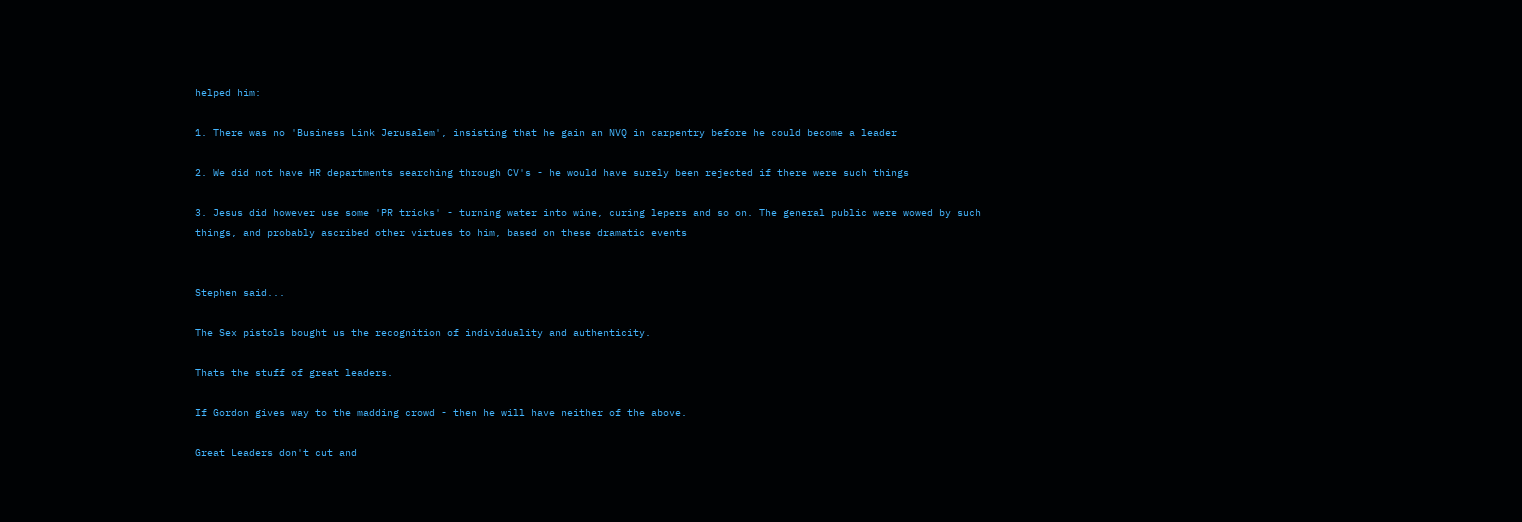helped him:

1. There was no 'Business Link Jerusalem', insisting that he gain an NVQ in carpentry before he could become a leader

2. We did not have HR departments searching through CV's - he would have surely been rejected if there were such things

3. Jesus did however use some 'PR tricks' - turning water into wine, curing lepers and so on. The general public were wowed by such things, and probably ascribed other virtues to him, based on these dramatic events


Stephen said...

The Sex pistols bought us the recognition of individuality and authenticity.

Thats the stuff of great leaders.

If Gordon gives way to the madding crowd - then he will have neither of the above.

Great Leaders don't cut and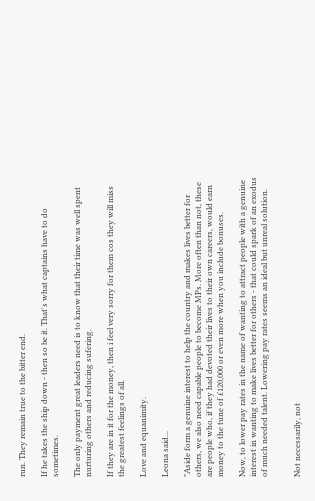run. They remain true to the bitter end.

If he takes the ship down - then so be it. That's what captains have to do sometimes.

The only payment great leaders need is to know that their time was well spent nurturing others and reducing sufering.

If they are in it for the money, then i feel very sorry for them cos they will miss the greatest feelings of all.

Love and equanimity.

Leona said...

"Aside form a genuine interest to help the country and makes lives better for others, we also need capable people to become MPs. More often than not, these are people who, if they had devoted their lives to their own careers, would earn money to the tune of £120,000 or even more when you include bonuses.

Now, to lower pay rates in the name of wanting to attract people with a genuine interest in wanting to make lives better for others - that could spark of an exodus of much needed talent. Lowering pay rates seems an ideal but unreal solution.


Not necessarily, not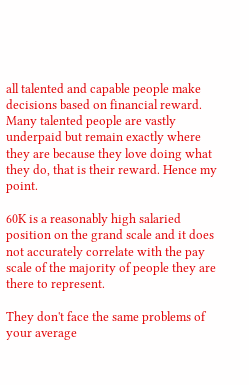all talented and capable people make decisions based on financial reward. Many talented people are vastly underpaid but remain exactly where they are because they love doing what they do, that is their reward. Hence my point.

60K is a reasonably high salaried position on the grand scale and it does not accurately correlate with the pay scale of the majority of people they are there to represent.

They don't face the same problems of your average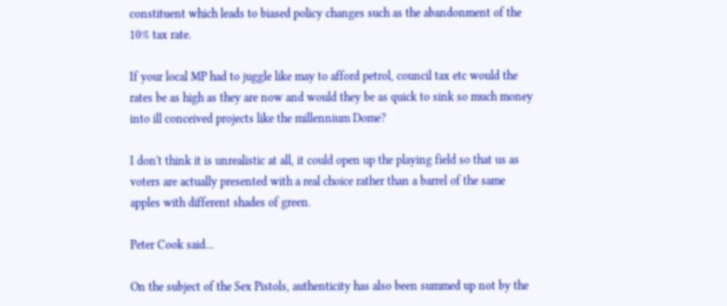constituent which leads to biased policy changes such as the abandonment of the 10% tax rate.

If your local MP had to juggle like may to afford petrol, council tax etc would the rates be as high as they are now and would they be as quick to sink so much money into ill conceived projects like the millennium Dome?

I don't think it is unrealistic at all, it could open up the playing field so that us as voters are actually presented with a real choice rather than a barrel of the same apples with different shades of green.

Peter Cook said...

On the subject of the Sex Pistols, authenticity has also been summed up not by the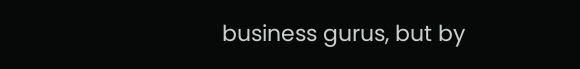business gurus, but by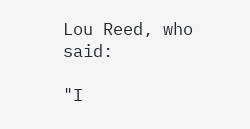Lou Reed, who said:

"I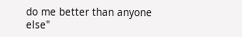do me better than anyone else"